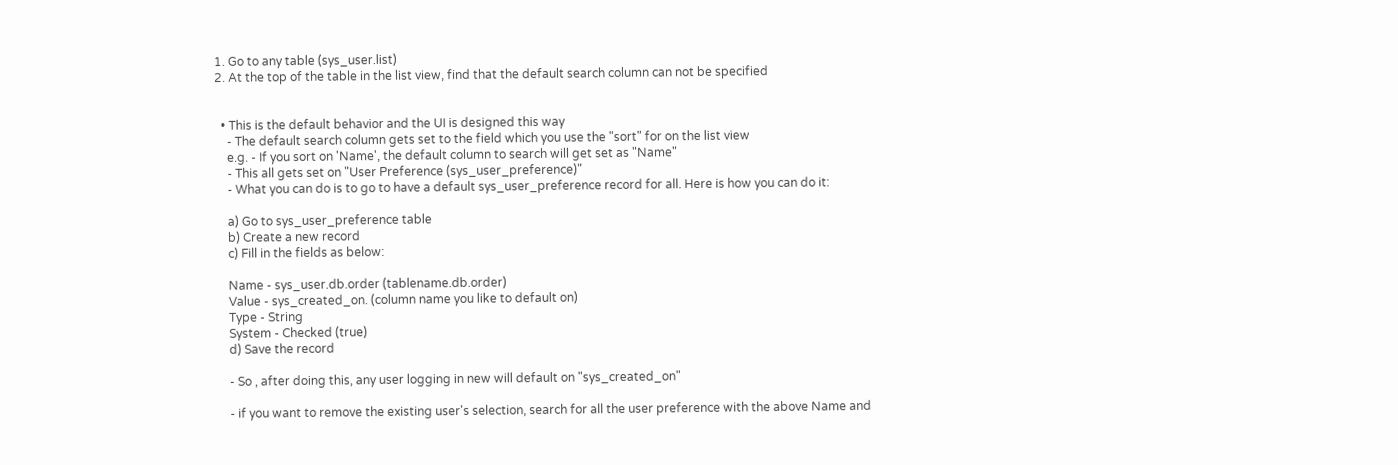1. Go to any table (sys_user.list)
2. At the top of the table in the list view, find that the default search column can not be specified


  • This is the default behavior and the UI is designed this way
    - The default search column gets set to the field which you use the "sort" for on the list view
    e.g. - If you sort on 'Name', the default column to search will get set as "Name"
    - This all gets set on "User Preference (sys_user_preference)"
    - What you can do is to go to have a default sys_user_preference record for all. Here is how you can do it:

    a) Go to sys_user_preference table
    b) Create a new record
    c) Fill in the fields as below:

    Name - sys_user.db.order (tablename.db.order)
    Value - sys_created_on. (column name you like to default on)
    Type - String
    System - Checked (true)
    d) Save the record

    - So , after doing this, any user logging in new will default on "sys_created_on"

    - if you want to remove the existing user's selection, search for all the user preference with the above Name and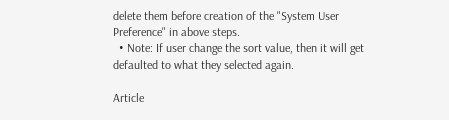delete them before creation of the "System User Preference" in above steps.
  • Note: If user change the sort value, then it will get defaulted to what they selected again.

Article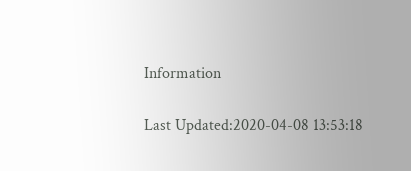Information

Last Updated:2020-04-08 13:53:18